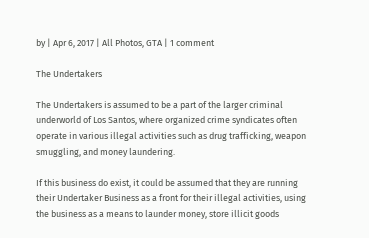by | Apr 6, 2017 | All Photos, GTA | 1 comment

The Undertakers

The Undertakers is assumed to be a part of the larger criminal underworld of Los Santos, where organized crime syndicates often operate in various illegal activities such as drug trafficking, weapon smuggling, and money laundering.

If this business do exist, it could be assumed that they are running their Undertaker Business as a front for their illegal activities, using the business as a means to launder money, store illicit goods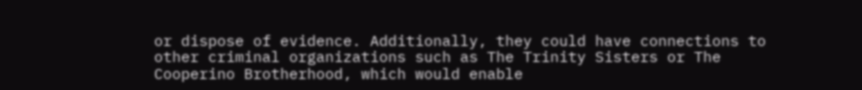or dispose of evidence. Additionally, they could have connections to other criminal organizations such as The Trinity Sisters or The Cooperino Brotherhood, which would enable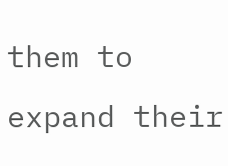them to expand their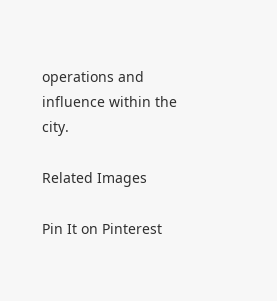operations and influence within the city.

Related Images

Pin It on Pinterest